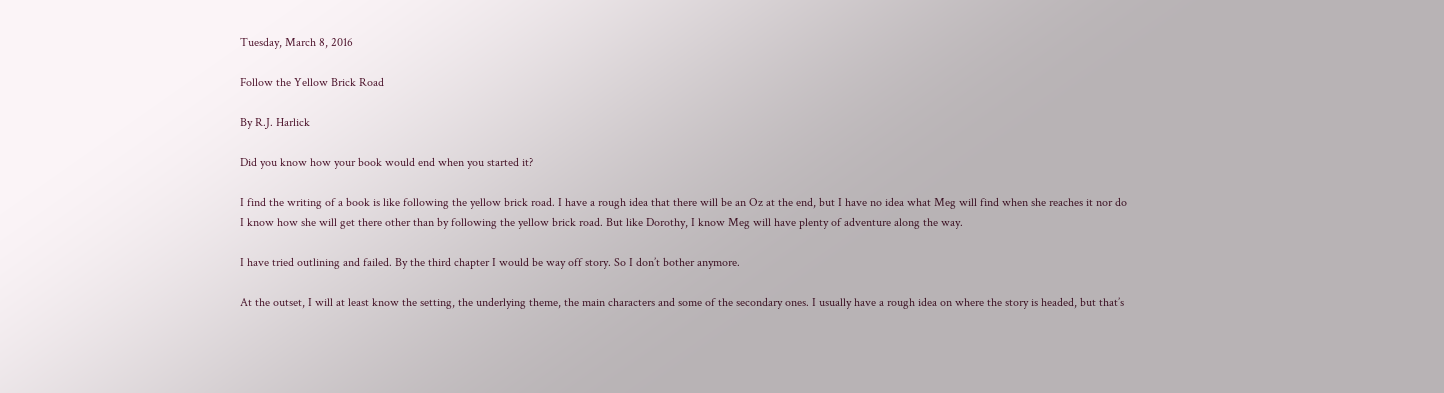Tuesday, March 8, 2016

Follow the Yellow Brick Road

By R.J. Harlick

Did you know how your book would end when you started it?

I find the writing of a book is like following the yellow brick road. I have a rough idea that there will be an Oz at the end, but I have no idea what Meg will find when she reaches it nor do I know how she will get there other than by following the yellow brick road. But like Dorothy, I know Meg will have plenty of adventure along the way.

I have tried outlining and failed. By the third chapter I would be way off story. So I don’t bother anymore.

At the outset, I will at least know the setting, the underlying theme, the main characters and some of the secondary ones. I usually have a rough idea on where the story is headed, but that’s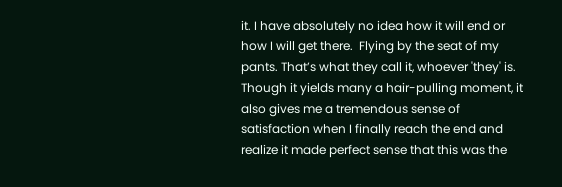it. I have absolutely no idea how it will end or how I will get there.  Flying by the seat of my pants. That’s what they call it, whoever 'they' is. Though it yields many a hair-pulling moment, it also gives me a tremendous sense of satisfaction when I finally reach the end and realize it made perfect sense that this was the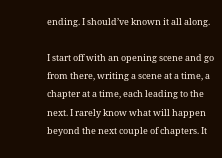ending. I should’ve known it all along.

I start off with an opening scene and go from there, writing a scene at a time, a chapter at a time, each leading to the next. I rarely know what will happen beyond the next couple of chapters. It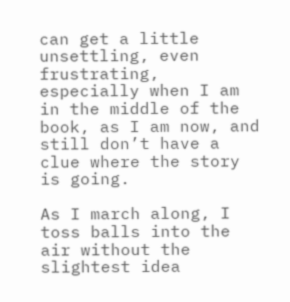can get a little unsettling, even frustrating, especially when I am in the middle of the book, as I am now, and still don’t have a clue where the story is going.

As I march along, I toss balls into the air without the slightest idea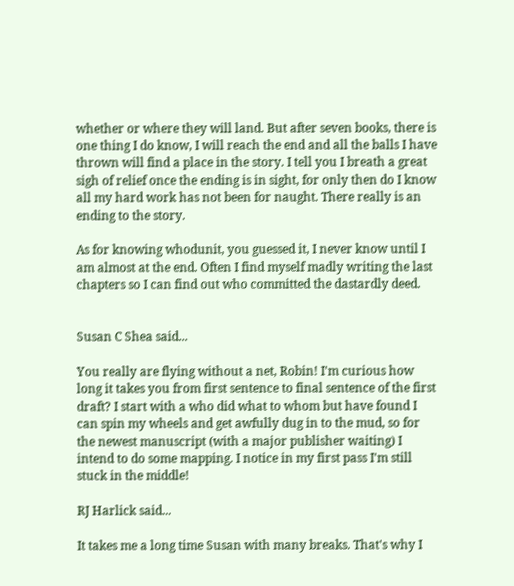whether or where they will land. But after seven books, there is one thing I do know, I will reach the end and all the balls I have thrown will find a place in the story. I tell you I breath a great sigh of relief once the ending is in sight, for only then do I know all my hard work has not been for naught. There really is an ending to the story.

As for knowing whodunit, you guessed it, I never know until I am almost at the end. Often I find myself madly writing the last chapters so I can find out who committed the dastardly deed.


Susan C Shea said...

You really are flying without a net, Robin! I'm curious how long it takes you from first sentence to final sentence of the first draft? I start with a who did what to whom but have found I can spin my wheels and get awfully dug in to the mud, so for the newest manuscript (with a major publisher waiting) I intend to do some mapping. I notice in my first pass I'm still stuck in the middle!

RJ Harlick said...

It takes me a long time Susan with many breaks. That's why I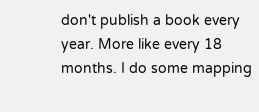don't publish a book every year. More like every 18 months. I do some mapping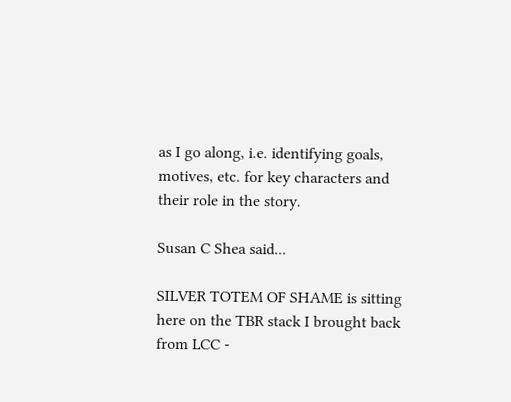as I go along, i.e. identifying goals, motives, etc. for key characters and their role in the story.

Susan C Shea said...

SILVER TOTEM OF SHAME is sitting here on the TBR stack I brought back from LCC -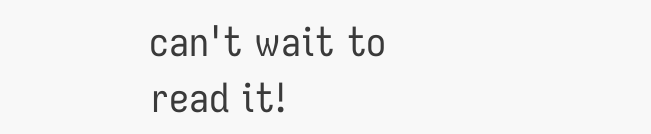can't wait to read it!